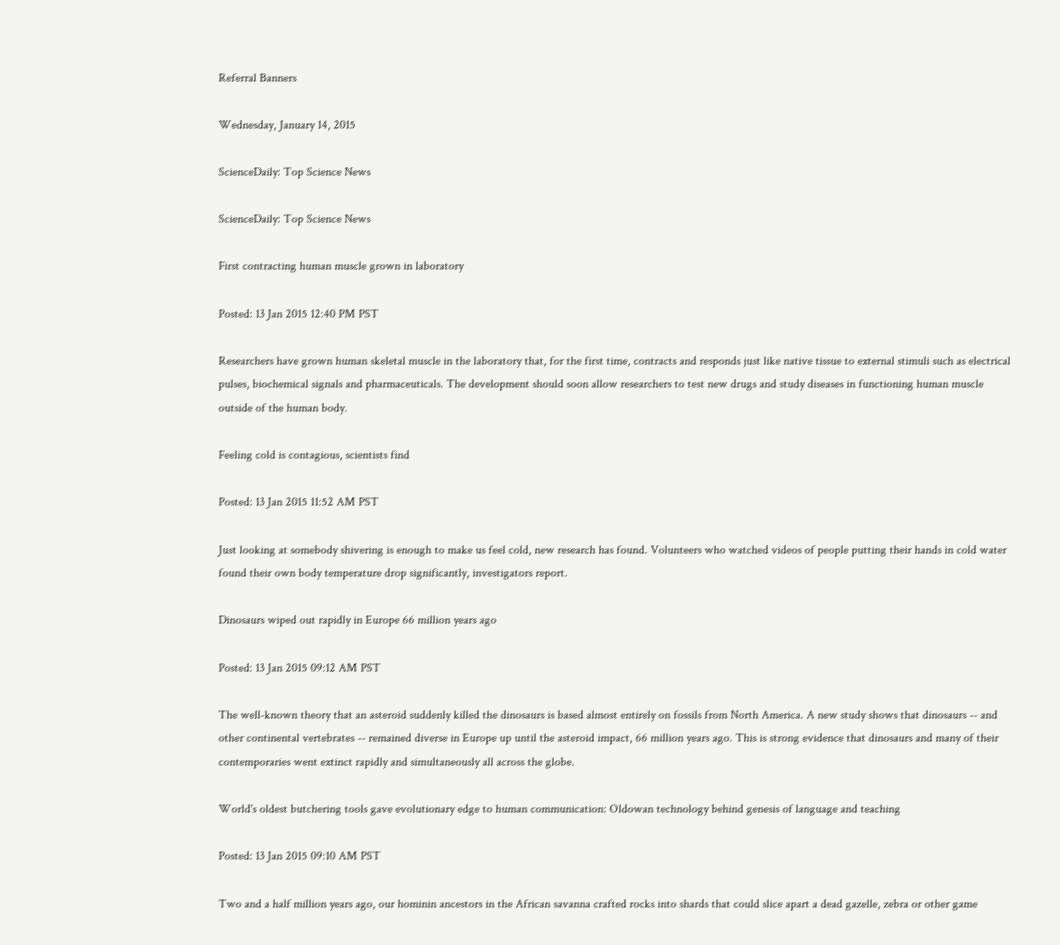Referral Banners

Wednesday, January 14, 2015

ScienceDaily: Top Science News

ScienceDaily: Top Science News

First contracting human muscle grown in laboratory

Posted: 13 Jan 2015 12:40 PM PST

Researchers have grown human skeletal muscle in the laboratory that, for the first time, contracts and responds just like native tissue to external stimuli such as electrical pulses, biochemical signals and pharmaceuticals. The development should soon allow researchers to test new drugs and study diseases in functioning human muscle outside of the human body.

Feeling cold is contagious, scientists find

Posted: 13 Jan 2015 11:52 AM PST

Just looking at somebody shivering is enough to make us feel cold, new research has found. Volunteers who watched videos of people putting their hands in cold water found their own body temperature drop significantly, investigators report.

Dinosaurs wiped out rapidly in Europe 66 million years ago

Posted: 13 Jan 2015 09:12 AM PST

The well-known theory that an asteroid suddenly killed the dinosaurs is based almost entirely on fossils from North America. A new study shows that dinosaurs -- and other continental vertebrates -- remained diverse in Europe up until the asteroid impact, 66 million years ago. This is strong evidence that dinosaurs and many of their contemporaries went extinct rapidly and simultaneously all across the globe.

World's oldest butchering tools gave evolutionary edge to human communication: Oldowan technology behind genesis of language and teaching

Posted: 13 Jan 2015 09:10 AM PST

Two and a half million years ago, our hominin ancestors in the African savanna crafted rocks into shards that could slice apart a dead gazelle, zebra or other game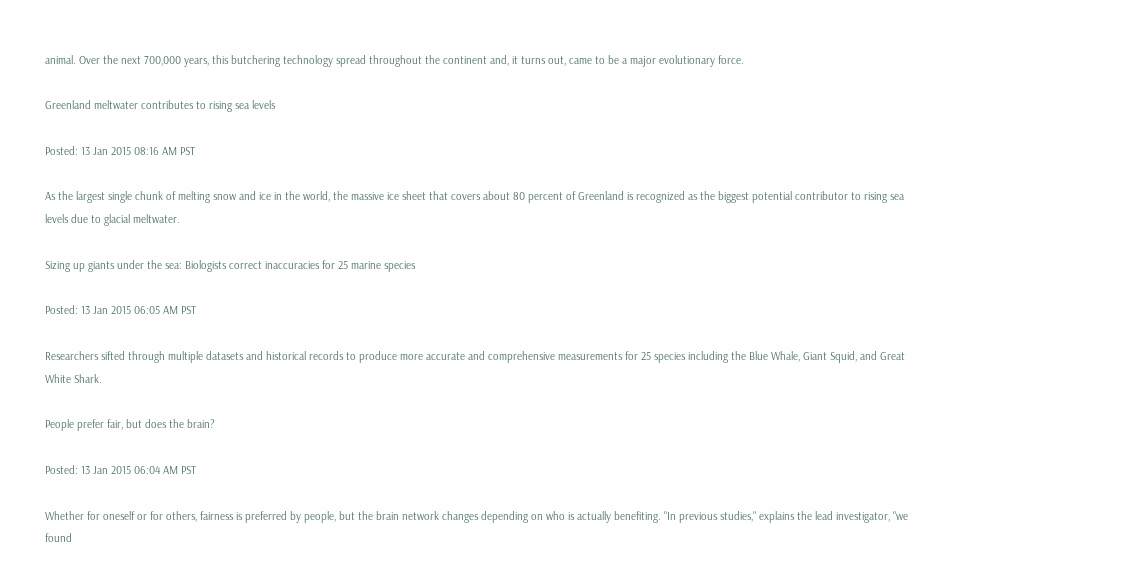animal. Over the next 700,000 years, this butchering technology spread throughout the continent and, it turns out, came to be a major evolutionary force.

Greenland meltwater contributes to rising sea levels

Posted: 13 Jan 2015 08:16 AM PST

As the largest single chunk of melting snow and ice in the world, the massive ice sheet that covers about 80 percent of Greenland is recognized as the biggest potential contributor to rising sea levels due to glacial meltwater.

Sizing up giants under the sea: Biologists correct inaccuracies for 25 marine species

Posted: 13 Jan 2015 06:05 AM PST

Researchers sifted through multiple datasets and historical records to produce more accurate and comprehensive measurements for 25 species including the Blue Whale, Giant Squid, and Great White Shark.

People prefer fair, but does the brain?

Posted: 13 Jan 2015 06:04 AM PST

Whether for oneself or for others, fairness is preferred by people, but the brain network changes depending on who is actually benefiting. "In previous studies," explains the lead investigator, "we found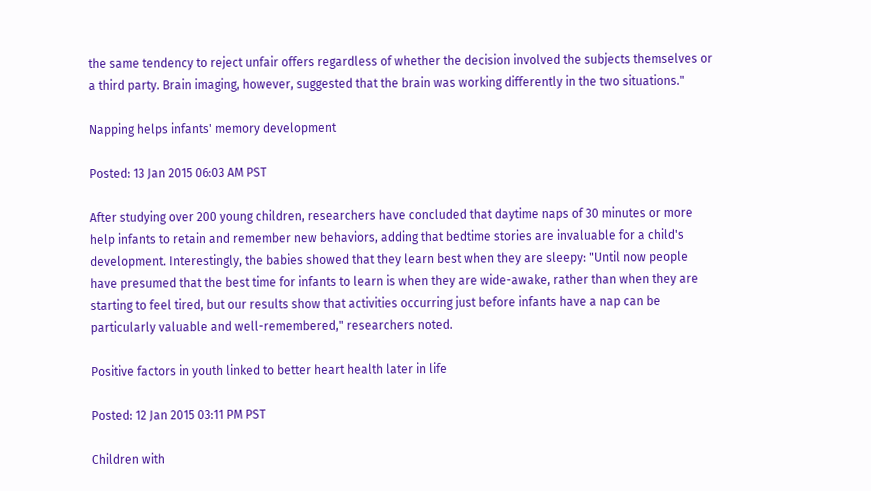the same tendency to reject unfair offers regardless of whether the decision involved the subjects themselves or a third party. Brain imaging, however, suggested that the brain was working differently in the two situations."

Napping helps infants' memory development

Posted: 13 Jan 2015 06:03 AM PST

After studying over 200 young children, researchers have concluded that daytime naps of 30 minutes or more help infants to retain and remember new behaviors, adding that bedtime stories are invaluable for a child's development. Interestingly, the babies showed that they learn best when they are sleepy: "Until now people have presumed that the best time for infants to learn is when they are wide-awake, rather than when they are starting to feel tired, but our results show that activities occurring just before infants have a nap can be particularly valuable and well-remembered," researchers noted.

Positive factors in youth linked to better heart health later in life

Posted: 12 Jan 2015 03:11 PM PST

Children with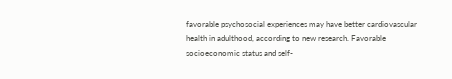favorable psychosocial experiences may have better cardiovascular health in adulthood, according to new research. Favorable socioeconomic status and self-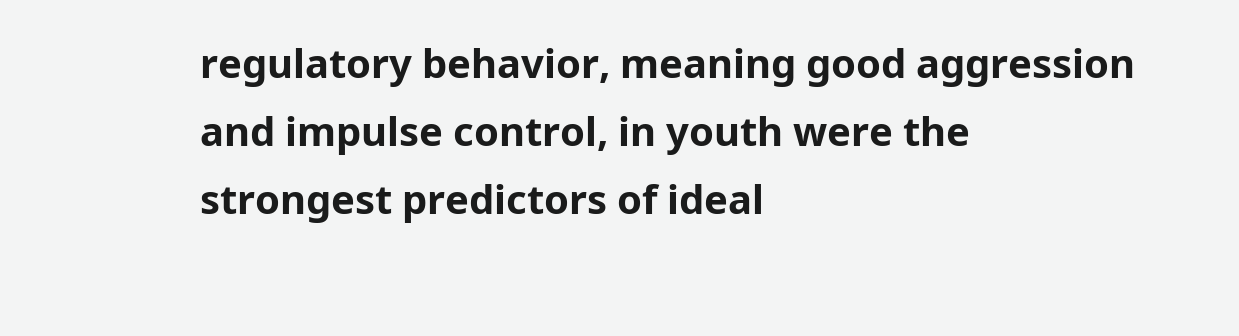regulatory behavior, meaning good aggression and impulse control, in youth were the strongest predictors of ideal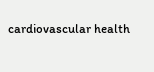cardiovascular health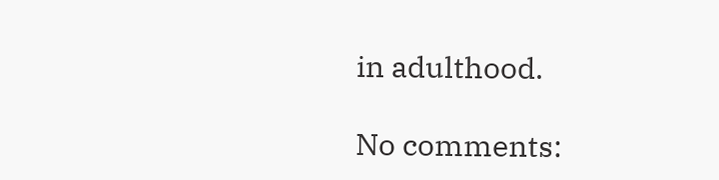in adulthood.

No comments: